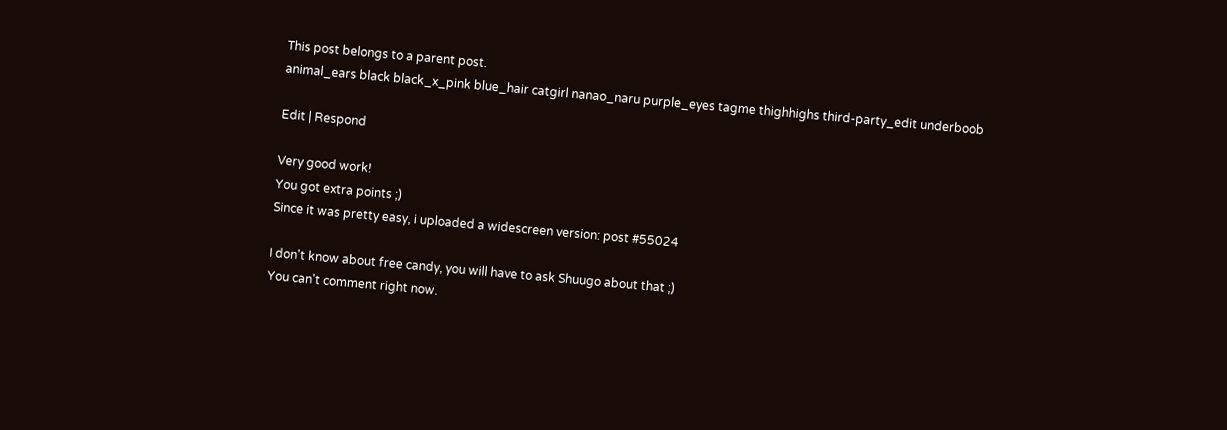This post belongs to a parent post.
animal_ears black black_x_pink blue_hair catgirl nanao_naru purple_eyes tagme thighhighs third-party_edit underboob

Edit | Respond

Very good work!
You got extra points ;)
Since it was pretty easy, i uploaded a widescreen version: post #55024

I don't know about free candy, you will have to ask Shuugo about that ;)
You can't comment right now.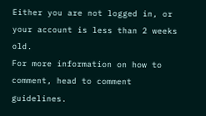Either you are not logged in, or your account is less than 2 weeks old.
For more information on how to comment, head to comment guidelines.